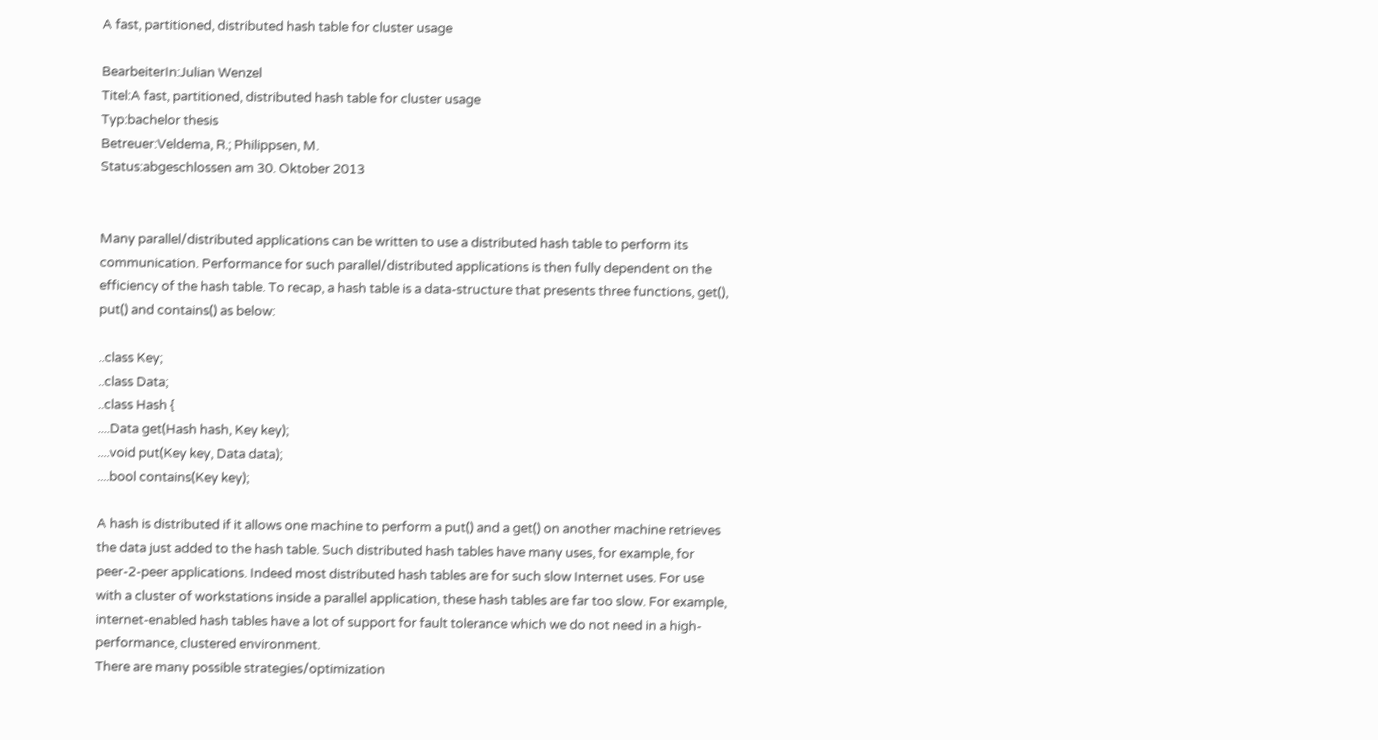A fast, partitioned, distributed hash table for cluster usage

BearbeiterIn:Julian Wenzel
Titel:A fast, partitioned, distributed hash table for cluster usage
Typ:bachelor thesis
Betreuer:Veldema, R.; Philippsen, M.
Status:abgeschlossen am 30. Oktober 2013


Many parallel/distributed applications can be written to use a distributed hash table to perform its communication. Performance for such parallel/distributed applications is then fully dependent on the efficiency of the hash table. To recap, a hash table is a data-structure that presents three functions, get(), put() and contains() as below:

..class Key;
..class Data;
..class Hash {
....Data get(Hash hash, Key key);
....void put(Key key, Data data);
....bool contains(Key key);

A hash is distributed if it allows one machine to perform a put() and a get() on another machine retrieves the data just added to the hash table. Such distributed hash tables have many uses, for example, for peer-2-peer applications. Indeed most distributed hash tables are for such slow Internet uses. For use with a cluster of workstations inside a parallel application, these hash tables are far too slow. For example, internet-enabled hash tables have a lot of support for fault tolerance which we do not need in a high-performance, clustered environment.
There are many possible strategies/optimization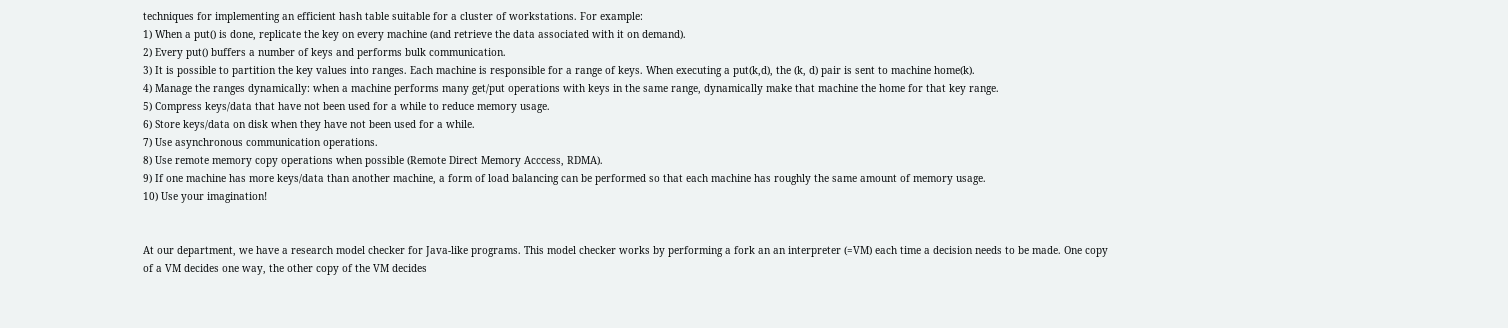techniques for implementing an efficient hash table suitable for a cluster of workstations. For example:
1) When a put() is done, replicate the key on every machine (and retrieve the data associated with it on demand).
2) Every put() buffers a number of keys and performs bulk communication.
3) It is possible to partition the key values into ranges. Each machine is responsible for a range of keys. When executing a put(k,d), the (k, d) pair is sent to machine home(k).
4) Manage the ranges dynamically: when a machine performs many get/put operations with keys in the same range, dynamically make that machine the home for that key range.
5) Compress keys/data that have not been used for a while to reduce memory usage.
6) Store keys/data on disk when they have not been used for a while.
7) Use asynchronous communication operations.
8) Use remote memory copy operations when possible (Remote Direct Memory Acccess, RDMA).
9) If one machine has more keys/data than another machine, a form of load balancing can be performed so that each machine has roughly the same amount of memory usage.
10) Use your imagination!


At our department, we have a research model checker for Java-like programs. This model checker works by performing a fork an an interpreter (=VM) each time a decision needs to be made. One copy of a VM decides one way, the other copy of the VM decides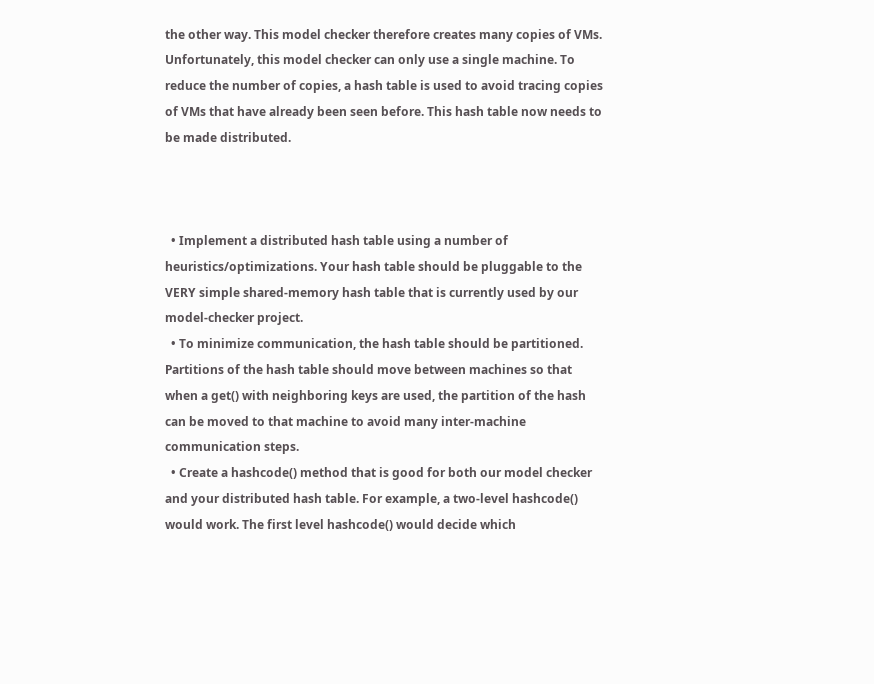the other way. This model checker therefore creates many copies of VMs. Unfortunately, this model checker can only use a single machine. To reduce the number of copies, a hash table is used to avoid tracing copies of VMs that have already been seen before. This hash table now needs to be made distributed.



  • Implement a distributed hash table using a number of heuristics/optimizations. Your hash table should be pluggable to the VERY simple shared-memory hash table that is currently used by our model-checker project.
  • To minimize communication, the hash table should be partitioned. Partitions of the hash table should move between machines so that when a get() with neighboring keys are used, the partition of the hash can be moved to that machine to avoid many inter-machine communication steps.
  • Create a hashcode() method that is good for both our model checker and your distributed hash table. For example, a two-level hashcode() would work. The first level hashcode() would decide which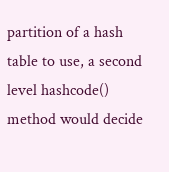partition of a hash table to use, a second level hashcode() method would decide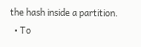the hash inside a partition.
  • To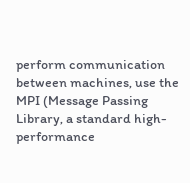perform communication between machines, use the MPI (Message Passing Library, a standard high-performance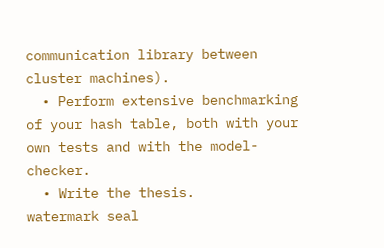communication library between cluster machines).
  • Perform extensive benchmarking of your hash table, both with your own tests and with the model-checker.
  • Write the thesis.
watermark seal